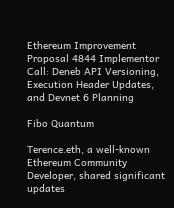Ethereum Improvement Proposal 4844 Implementor Call: Deneb API Versioning, Execution Header Updates, and Devnet 6 Planning

Fibo Quantum

Terence.eth, a well-known Ethereum Community Developer, shared significant updates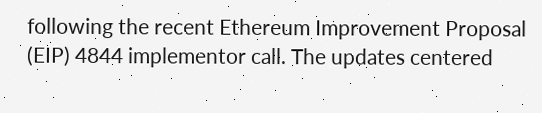following the recent Ethereum Improvement Proposal (EIP) 4844 implementor call. The updates centered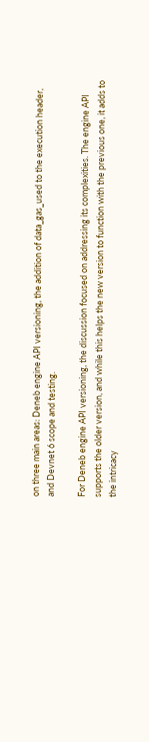on three main areas: Deneb engine API versioning, the addition of data_gas_used to the execution header, and Devnet 6 scope and testing.

For Deneb engine API versioning, the discussion focused on addressing its complexities. The engine API supports the older version, and while this helps the new version to function with the previous one, it adds to the intricacy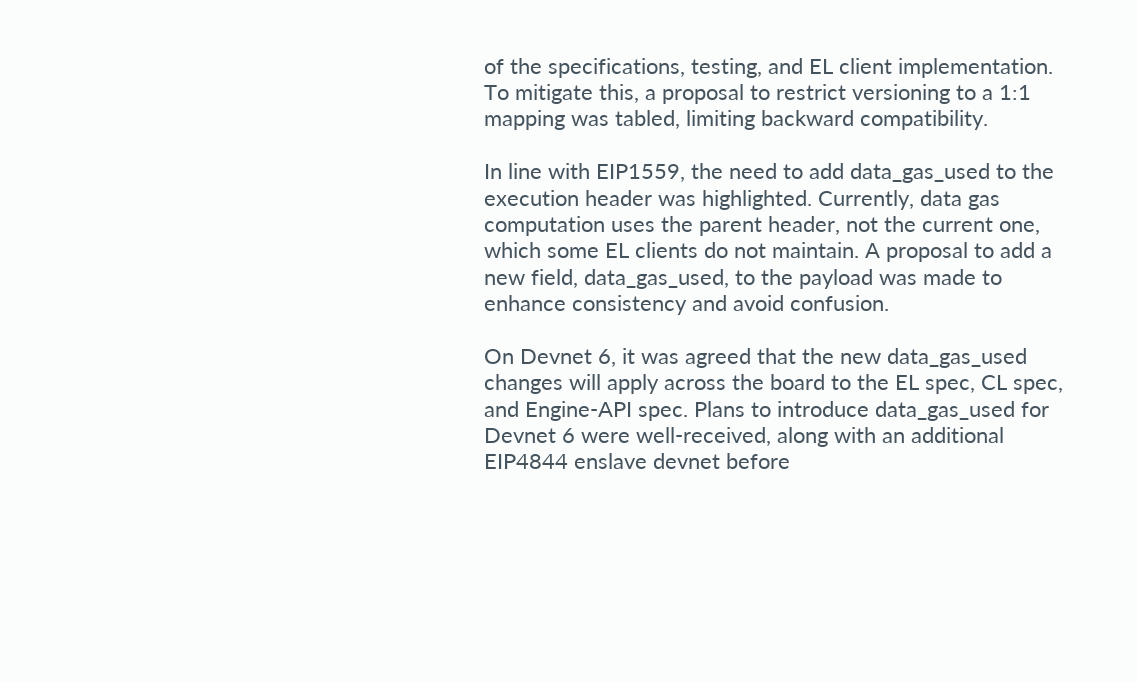of the specifications, testing, and EL client implementation. To mitigate this, a proposal to restrict versioning to a 1:1 mapping was tabled, limiting backward compatibility.

In line with EIP1559, the need to add data_gas_used to the execution header was highlighted. Currently, data gas computation uses the parent header, not the current one, which some EL clients do not maintain. A proposal to add a new field, data_gas_used, to the payload was made to enhance consistency and avoid confusion.

On Devnet 6, it was agreed that the new data_gas_used changes will apply across the board to the EL spec, CL spec, and Engine-API spec. Plans to introduce data_gas_used for Devnet 6 were well-received, along with an additional EIP4844 enslave devnet before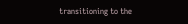transitioning to the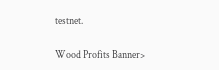testnet.

Wood Profits Banner>